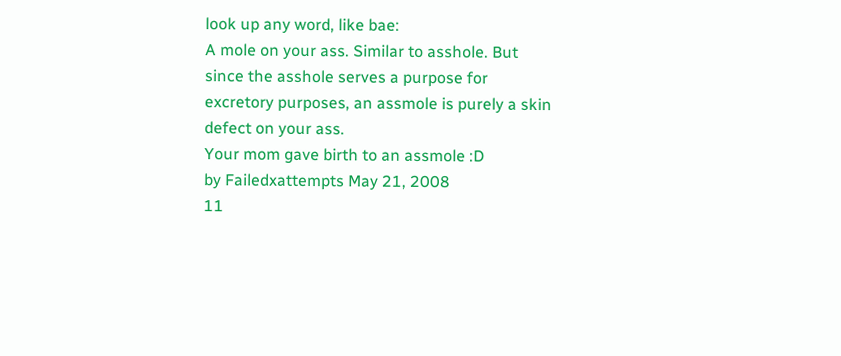look up any word, like bae:
A mole on your ass. Similar to asshole. But since the asshole serves a purpose for excretory purposes, an assmole is purely a skin defect on your ass.
Your mom gave birth to an assmole :D
by Failedxattempts May 21, 2008
11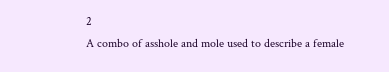2
A combo of asshole and mole used to describe a female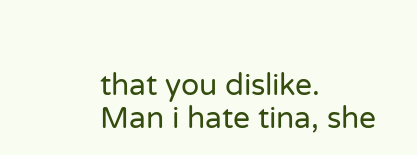that you dislike.
Man i hate tina, she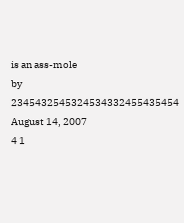is an ass-mole
by 2345432545324534332455435454 August 14, 2007
4 1